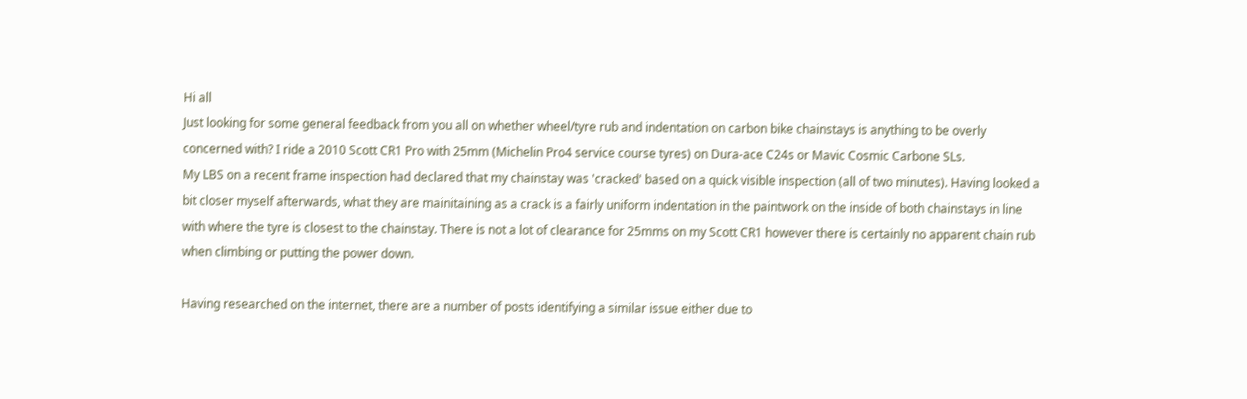Hi all
Just looking for some general feedback from you all on whether wheel/tyre rub and indentation on carbon bike chainstays is anything to be overly concerned with? I ride a 2010 Scott CR1 Pro with 25mm (Michelin Pro4 service course tyres) on Dura-ace C24s or Mavic Cosmic Carbone SLs.
My LBS on a recent frame inspection had declared that my chainstay was 'cracked' based on a quick visible inspection (all of two minutes). Having looked a bit closer myself afterwards, what they are mainitaining as a crack is a fairly uniform indentation in the paintwork on the inside of both chainstays in line with where the tyre is closest to the chainstay. There is not a lot of clearance for 25mms on my Scott CR1 however there is certainly no apparent chain rub when climbing or putting the power down.

Having researched on the internet, there are a number of posts identifying a similar issue either due to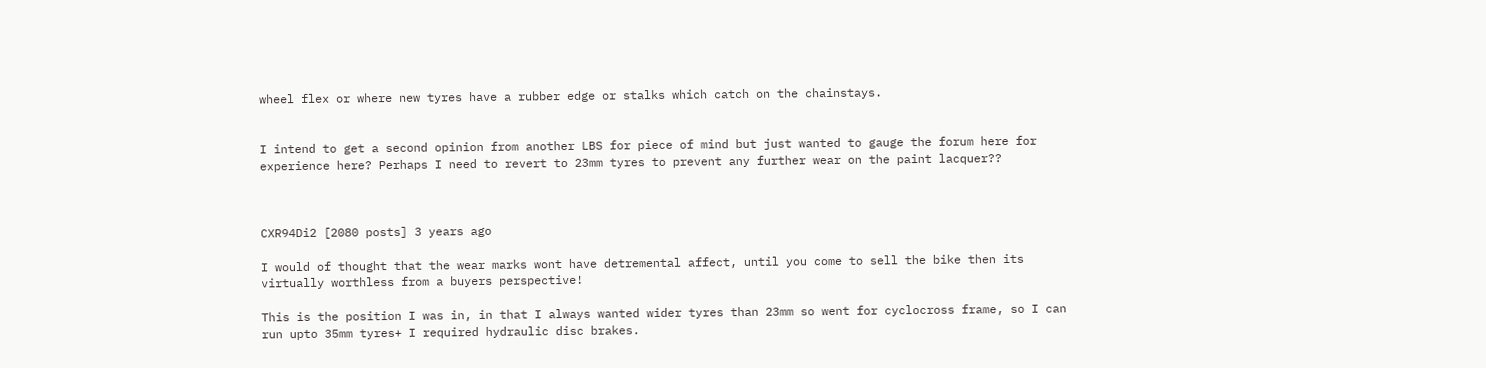wheel flex or where new tyres have a rubber edge or stalks which catch on the chainstays.


I intend to get a second opinion from another LBS for piece of mind but just wanted to gauge the forum here for experience here? Perhaps I need to revert to 23mm tyres to prevent any further wear on the paint lacquer??



CXR94Di2 [2080 posts] 3 years ago

I would of thought that the wear marks wont have detremental affect, until you come to sell the bike then its virtually worthless from a buyers perspective!

This is the position I was in, in that I always wanted wider tyres than 23mm so went for cyclocross frame, so I can run upto 35mm tyres+ I required hydraulic disc brakes.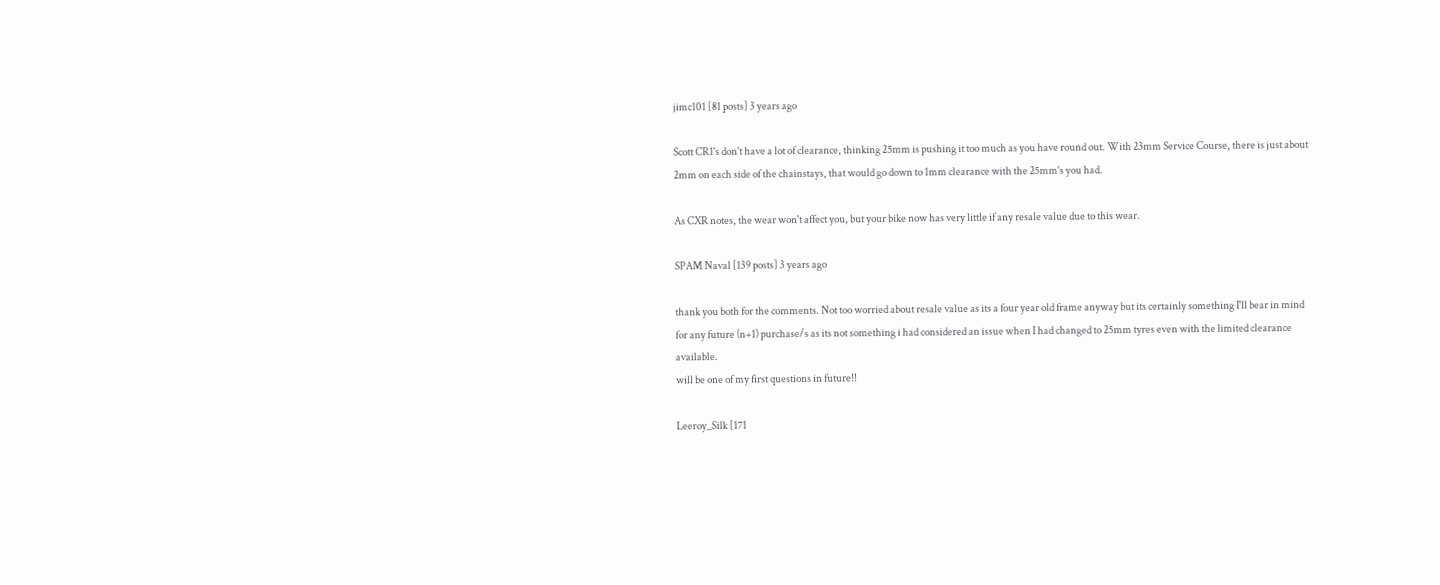jimc101 [81 posts] 3 years ago

Scott CR1's don't have a lot of clearance, thinking 25mm is pushing it too much as you have round out. With 23mm Service Course, there is just about 2mm on each side of the chainstays, that would go down to 1mm clearance with the 25mm's you had.

As CXR notes, the wear won't affect you, but your bike now has very little if any resale value due to this wear.

SPAM Naval [139 posts] 3 years ago

thank you both for the comments. Not too worried about resale value as its a four year old frame anyway but its certainly something I'll bear in mind for any future (n+1) purchase/s as its not something i had considered an issue when I had changed to 25mm tyres even with the limited clearance available.
will be one of my first questions in future!!

Leeroy_Silk [171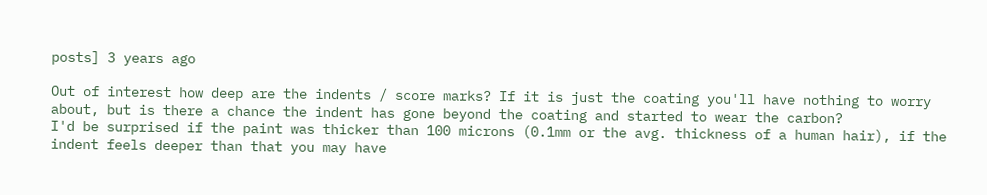posts] 3 years ago

Out of interest how deep are the indents / score marks? If it is just the coating you'll have nothing to worry about, but is there a chance the indent has gone beyond the coating and started to wear the carbon?
I'd be surprised if the paint was thicker than 100 microns (0.1mm or the avg. thickness of a human hair), if the indent feels deeper than that you may have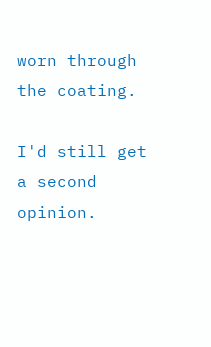worn through the coating.

I'd still get a second opinion.